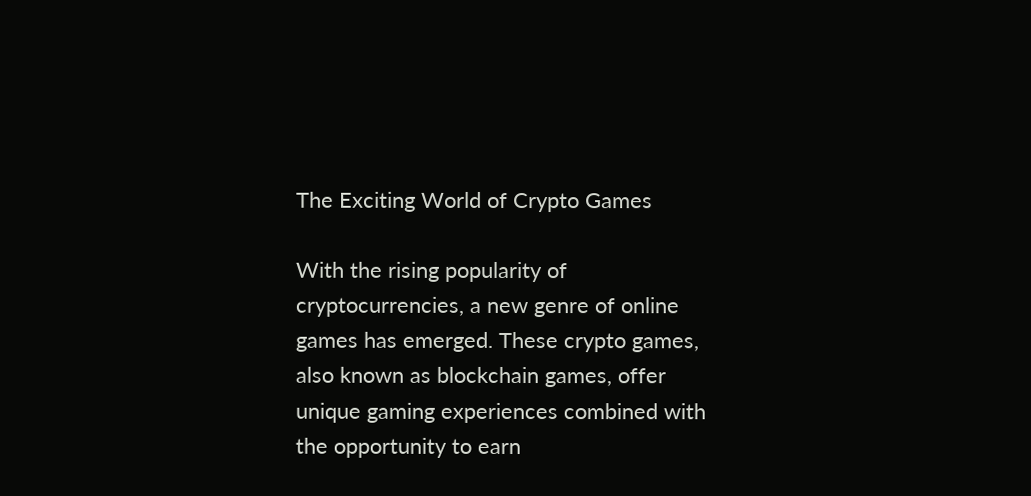The Exciting World of Crypto Games

With the rising popularity of cryptocurrencies, a new genre of online games has emerged. These crypto games, also known as blockchain games, offer unique gaming experiences combined with the opportunity to earn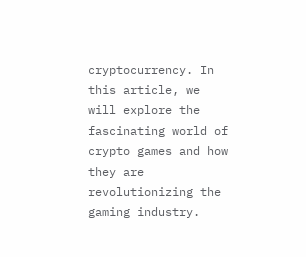cryptocurrency. In this article, we will explore the fascinating world of crypto games and how they are revolutionizing the gaming industry.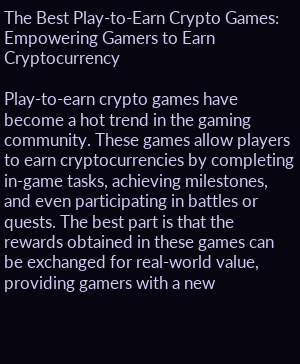The Best Play-to-Earn Crypto Games: Empowering Gamers to Earn Cryptocurrency

Play-to-earn crypto games have become a hot trend in the gaming community. These games allow players to earn cryptocurrencies by completing in-game tasks, achieving milestones, and even participating in battles or quests. The best part is that the rewards obtained in these games can be exchanged for real-world value, providing gamers with a new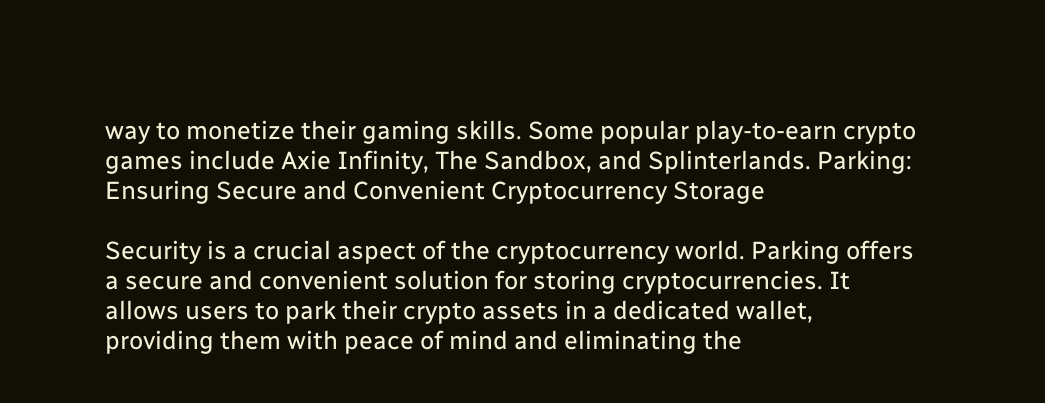way to monetize their gaming skills. Some popular play-to-earn crypto games include Axie Infinity, The Sandbox, and Splinterlands. Parking: Ensuring Secure and Convenient Cryptocurrency Storage

Security is a crucial aspect of the cryptocurrency world. Parking offers a secure and convenient solution for storing cryptocurrencies. It allows users to park their crypto assets in a dedicated wallet, providing them with peace of mind and eliminating the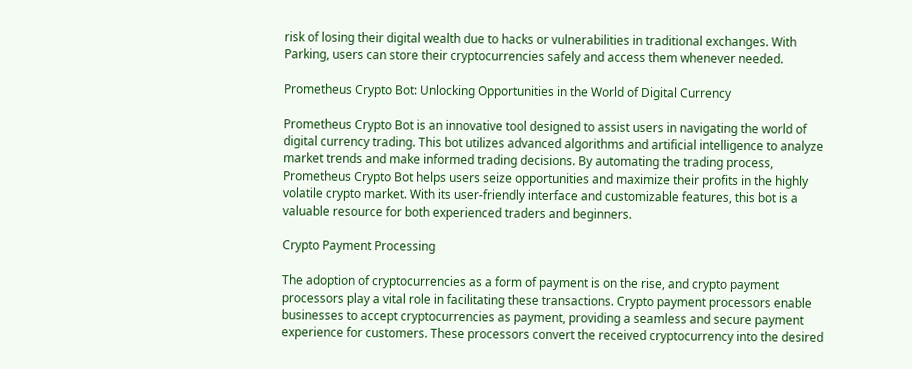risk of losing their digital wealth due to hacks or vulnerabilities in traditional exchanges. With Parking, users can store their cryptocurrencies safely and access them whenever needed.

Prometheus Crypto Bot: Unlocking Opportunities in the World of Digital Currency

Prometheus Crypto Bot is an innovative tool designed to assist users in navigating the world of digital currency trading. This bot utilizes advanced algorithms and artificial intelligence to analyze market trends and make informed trading decisions. By automating the trading process, Prometheus Crypto Bot helps users seize opportunities and maximize their profits in the highly volatile crypto market. With its user-friendly interface and customizable features, this bot is a valuable resource for both experienced traders and beginners.

Crypto Payment Processing

The adoption of cryptocurrencies as a form of payment is on the rise, and crypto payment processors play a vital role in facilitating these transactions. Crypto payment processors enable businesses to accept cryptocurrencies as payment, providing a seamless and secure payment experience for customers. These processors convert the received cryptocurrency into the desired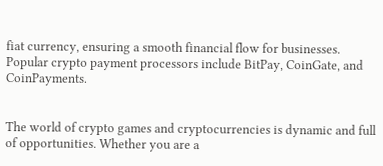fiat currency, ensuring a smooth financial flow for businesses. Popular crypto payment processors include BitPay, CoinGate, and CoinPayments.


The world of crypto games and cryptocurrencies is dynamic and full of opportunities. Whether you are a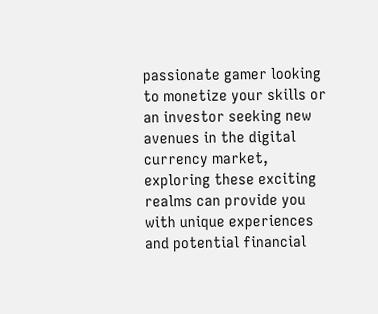passionate gamer looking to monetize your skills or an investor seeking new avenues in the digital currency market, exploring these exciting realms can provide you with unique experiences and potential financial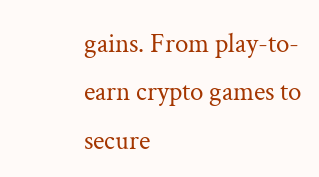gains. From play-to-earn crypto games to secure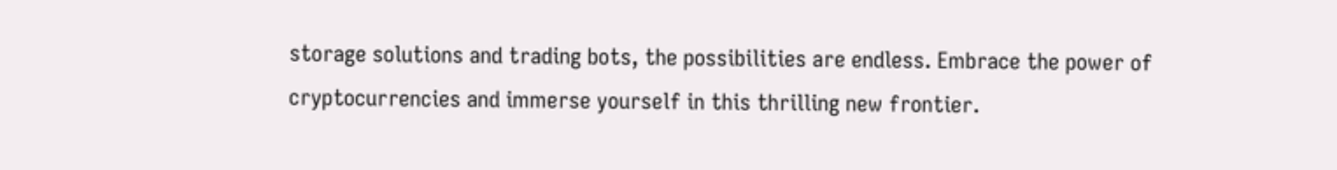storage solutions and trading bots, the possibilities are endless. Embrace the power of cryptocurrencies and immerse yourself in this thrilling new frontier.